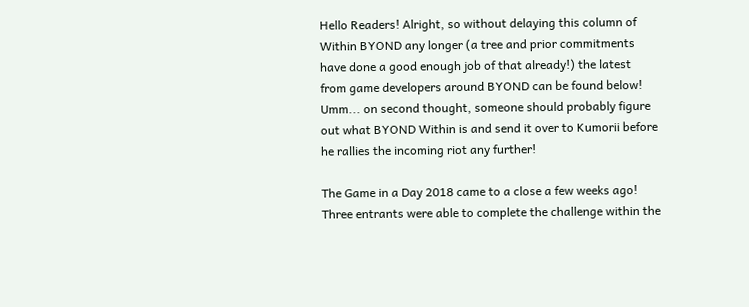Hello Readers! Alright, so without delaying this column of Within BYOND any longer (a tree and prior commitments have done a good enough job of that already!) the latest from game developers around BYOND can be found below! Umm... on second thought, someone should probably figure out what BYOND Within is and send it over to Kumorii before he rallies the incoming riot any further!

The Game in a Day 2018 came to a close a few weeks ago! Three entrants were able to complete the challenge within the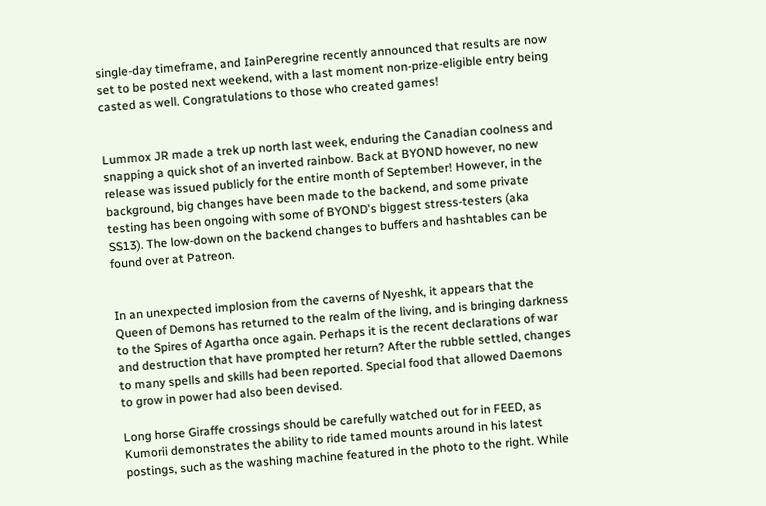single-day timeframe, and IainPeregrine recently announced that results are now set to be posted next weekend, with a last moment non-prize-eligible entry being casted as well. Congratulations to those who created games!


Lummox JR made a trek up north last week, enduring the Canadian coolness and snapping a quick shot of an inverted rainbow. Back at BYOND however, no new release was issued publicly for the entire month of September! However, in the background, big changes have been made to the backend, and some private testing has been ongoing with some of BYOND's biggest stress-testers (aka SS13). The low-down on the backend changes to buffers and hashtables can be found over at Patreon.


In an unexpected implosion from the caverns of Nyeshk, it appears that the Queen of Demons has returned to the realm of the living, and is bringing darkness to the Spires of Agartha once again. Perhaps it is the recent declarations of war and destruction that have prompted her return? After the rubble settled, changes to many spells and skills had been reported. Special food that allowed Daemons to grow in power had also been devised.

Long horse Giraffe crossings should be carefully watched out for in FEED, as Kumorii demonstrates the ability to ride tamed mounts around in his latest postings, such as the washing machine featured in the photo to the right. While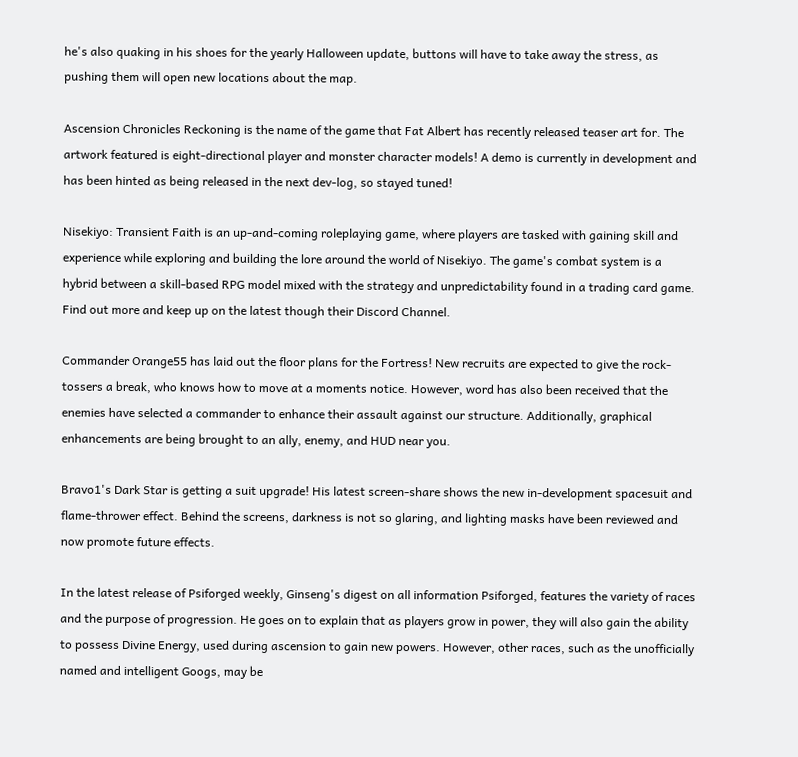he's also quaking in his shoes for the yearly Halloween update, buttons will have to take away the stress, as pushing them will open new locations about the map.

Ascension Chronicles Reckoning is the name of the game that Fat Albert has recently released teaser art for. The artwork featured is eight-directional player and monster character models! A demo is currently in development and has been hinted as being released in the next dev-log, so stayed tuned!

Nisekiyo: Transient Faith is an up-and-coming roleplaying game, where players are tasked with gaining skill and experience while exploring and building the lore around the world of Nisekiyo. The game's combat system is a hybrid between a skill-based RPG model mixed with the strategy and unpredictability found in a trading card game. Find out more and keep up on the latest though their Discord Channel.

Commander Orange55 has laid out the floor plans for the Fortress! New recruits are expected to give the rock-tossers a break, who knows how to move at a moments notice. However, word has also been received that the enemies have selected a commander to enhance their assault against our structure. Additionally, graphical enhancements are being brought to an ally, enemy, and HUD near you.

Bravo1's Dark Star is getting a suit upgrade! His latest screen-share shows the new in-development spacesuit and flame-thrower effect. Behind the screens, darkness is not so glaring, and lighting masks have been reviewed and now promote future effects.

In the latest release of Psiforged weekly, Ginseng's digest on all information Psiforged, features the variety of races and the purpose of progression. He goes on to explain that as players grow in power, they will also gain the ability to possess Divine Energy, used during ascension to gain new powers. However, other races, such as the unofficially named and intelligent Googs, may be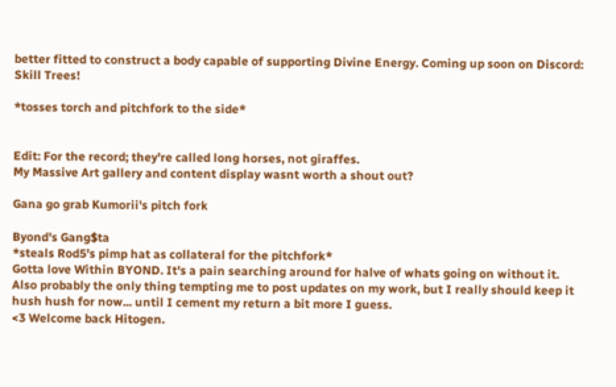better fitted to construct a body capable of supporting Divine Energy. Coming up soon on Discord: Skill Trees!

*tosses torch and pitchfork to the side*


Edit: For the record; they're called long horses, not giraffes.
My Massive Art gallery and content display wasnt worth a shout out?

Gana go grab Kumorii's pitch fork

Byond's Gang$ta
*steals Rod5's pimp hat as collateral for the pitchfork*
Gotta love Within BYOND. It's a pain searching around for halve of whats going on without it. Also probably the only thing tempting me to post updates on my work, but I really should keep it hush hush for now... until I cement my return a bit more I guess.
<3 Welcome back Hitogen.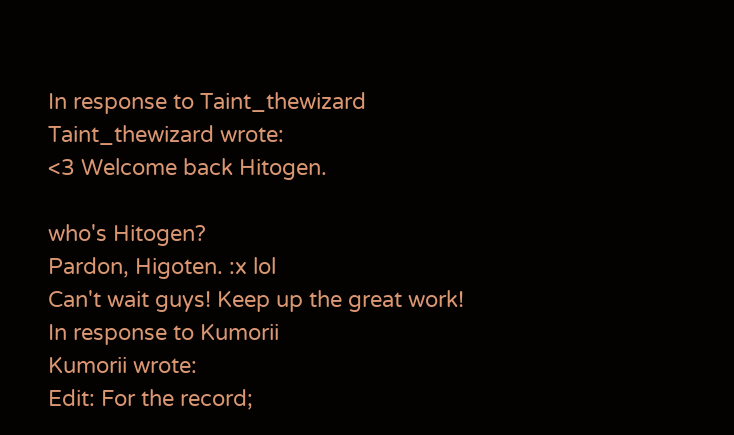In response to Taint_thewizard
Taint_thewizard wrote:
<3 Welcome back Hitogen.

who's Hitogen?
Pardon, Higoten. :x lol
Can't wait guys! Keep up the great work!
In response to Kumorii
Kumorii wrote:
Edit: For the record;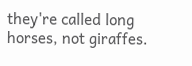they're called long horses, not giraffes.